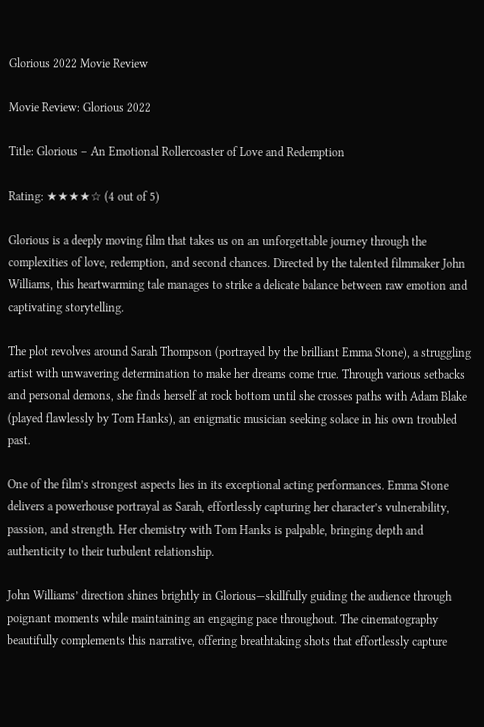Glorious 2022 Movie Review

Movie Review: Glorious 2022

Title: Glorious – An Emotional Rollercoaster of Love and Redemption

Rating: ★★★★☆ (4 out of 5)

Glorious is a deeply moving film that takes us on an unforgettable journey through the complexities of love, redemption, and second chances. Directed by the talented filmmaker John Williams, this heartwarming tale manages to strike a delicate balance between raw emotion and captivating storytelling.

The plot revolves around Sarah Thompson (portrayed by the brilliant Emma Stone), a struggling artist with unwavering determination to make her dreams come true. Through various setbacks and personal demons, she finds herself at rock bottom until she crosses paths with Adam Blake (played flawlessly by Tom Hanks), an enigmatic musician seeking solace in his own troubled past.

One of the film’s strongest aspects lies in its exceptional acting performances. Emma Stone delivers a powerhouse portrayal as Sarah, effortlessly capturing her character’s vulnerability, passion, and strength. Her chemistry with Tom Hanks is palpable, bringing depth and authenticity to their turbulent relationship.

John Williams’ direction shines brightly in Glorious—skillfully guiding the audience through poignant moments while maintaining an engaging pace throughout. The cinematography beautifully complements this narrative, offering breathtaking shots that effortlessly capture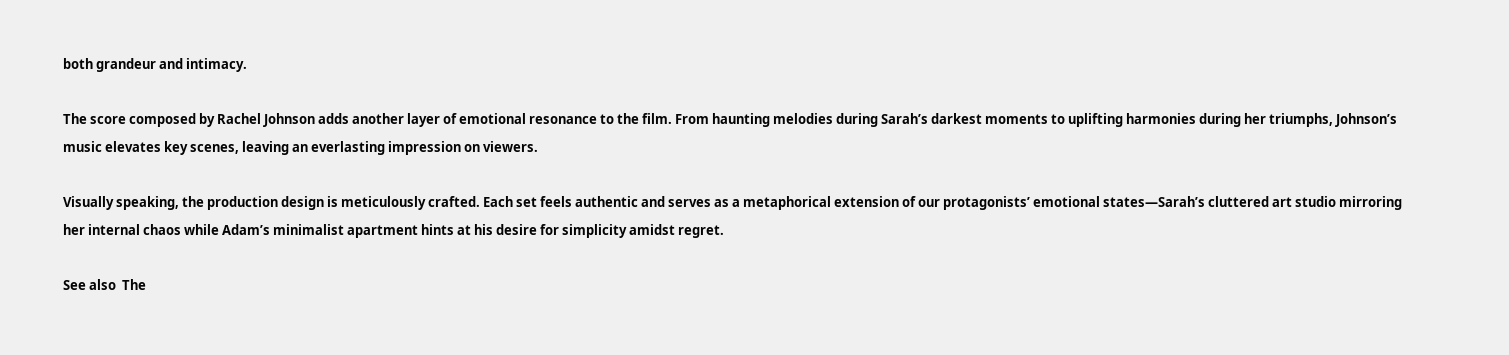both grandeur and intimacy.

The score composed by Rachel Johnson adds another layer of emotional resonance to the film. From haunting melodies during Sarah’s darkest moments to uplifting harmonies during her triumphs, Johnson’s music elevates key scenes, leaving an everlasting impression on viewers.

Visually speaking, the production design is meticulously crafted. Each set feels authentic and serves as a metaphorical extension of our protagonists’ emotional states—Sarah’s cluttered art studio mirroring her internal chaos while Adam’s minimalist apartment hints at his desire for simplicity amidst regret.

See also  The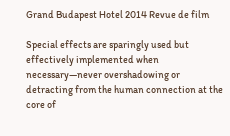Grand Budapest Hotel 2014 Revue de film

Special effects are sparingly used but effectively implemented when necessary—never overshadowing or detracting from the human connection at the core of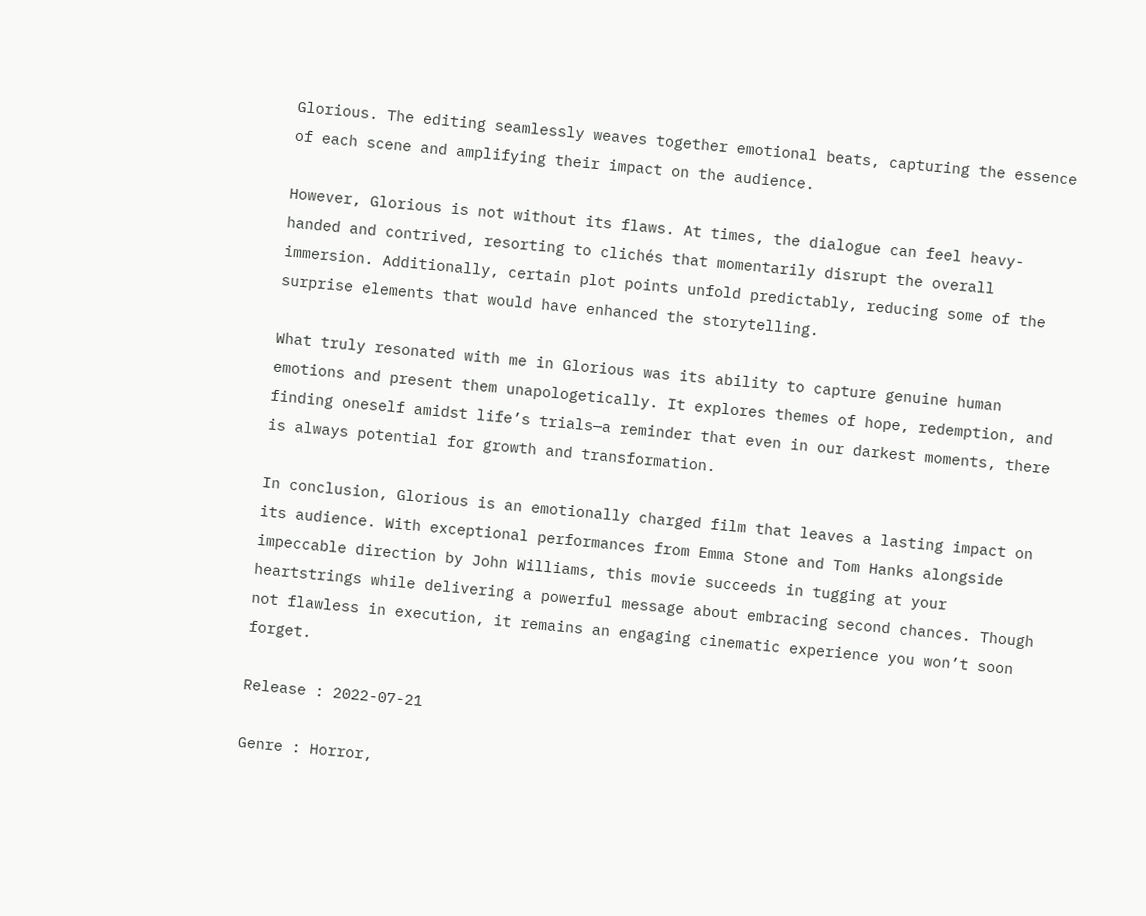Glorious. The editing seamlessly weaves together emotional beats, capturing the essence of each scene and amplifying their impact on the audience.

However, Glorious is not without its flaws. At times, the dialogue can feel heavy-handed and contrived, resorting to clichés that momentarily disrupt the overall immersion. Additionally, certain plot points unfold predictably, reducing some of the surprise elements that would have enhanced the storytelling.

What truly resonated with me in Glorious was its ability to capture genuine human emotions and present them unapologetically. It explores themes of hope, redemption, and finding oneself amidst life’s trials—a reminder that even in our darkest moments, there is always potential for growth and transformation.

In conclusion, Glorious is an emotionally charged film that leaves a lasting impact on its audience. With exceptional performances from Emma Stone and Tom Hanks alongside impeccable direction by John Williams, this movie succeeds in tugging at your heartstrings while delivering a powerful message about embracing second chances. Though not flawless in execution, it remains an engaging cinematic experience you won’t soon forget.

Release : 2022-07-21

Genre : Horror,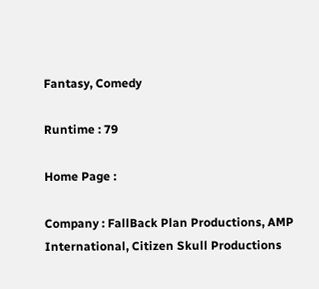Fantasy, Comedy

Runtime : 79

Home Page :

Company : FallBack Plan Productions, AMP International, Citizen Skull Productions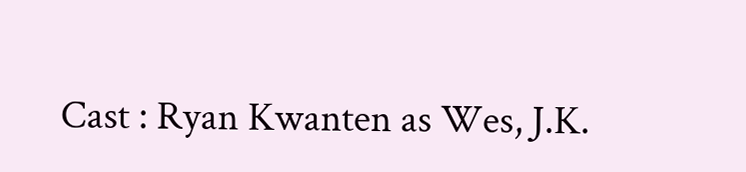Cast : Ryan Kwanten as Wes, J.K.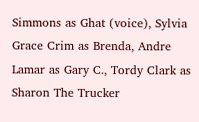Simmons as Ghat (voice), Sylvia Grace Crim as Brenda, Andre Lamar as Gary C., Tordy Clark as Sharon The Trucker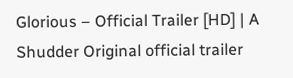Glorious – Official Trailer [HD] | A Shudder Original official trailer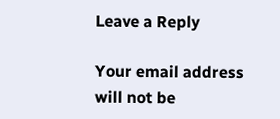Leave a Reply

Your email address will not be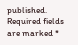published. Required fields are marked *